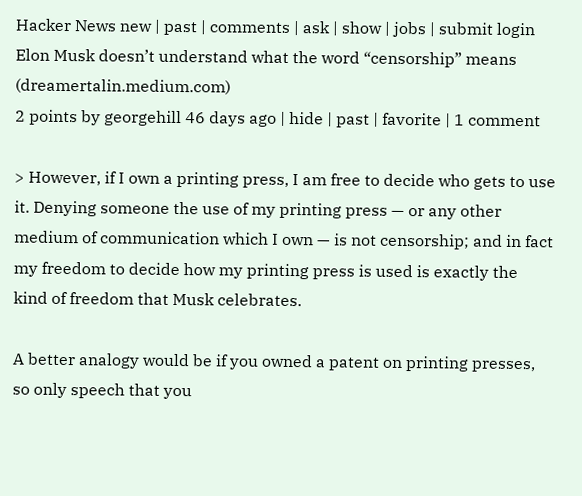Hacker News new | past | comments | ask | show | jobs | submit login
Elon Musk doesn’t understand what the word “censorship” means (dreamertalin.medium.com)
2 points by georgehill 46 days ago | hide | past | favorite | 1 comment

> However, if I own a printing press, I am free to decide who gets to use it. Denying someone the use of my printing press — or any other medium of communication which I own — is not censorship; and in fact my freedom to decide how my printing press is used is exactly the kind of freedom that Musk celebrates.

A better analogy would be if you owned a patent on printing presses, so only speech that you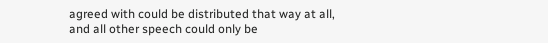agreed with could be distributed that way at all, and all other speech could only be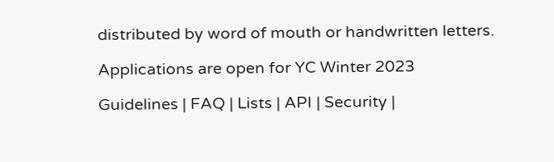distributed by word of mouth or handwritten letters.

Applications are open for YC Winter 2023

Guidelines | FAQ | Lists | API | Security |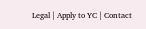Legal | Apply to YC | Contact